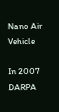Nano Air Vehicle

In 2007 DARPA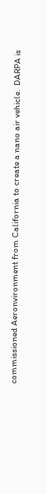commissioned Aeronvironment from California to create a nano air vehicle.  DARPA is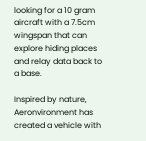looking for a 10 gram aircraft with a 7.5cm wingspan that can explore hiding places and relay data back to a base.

Inspired by nature, Aeronvironment has created a vehicle with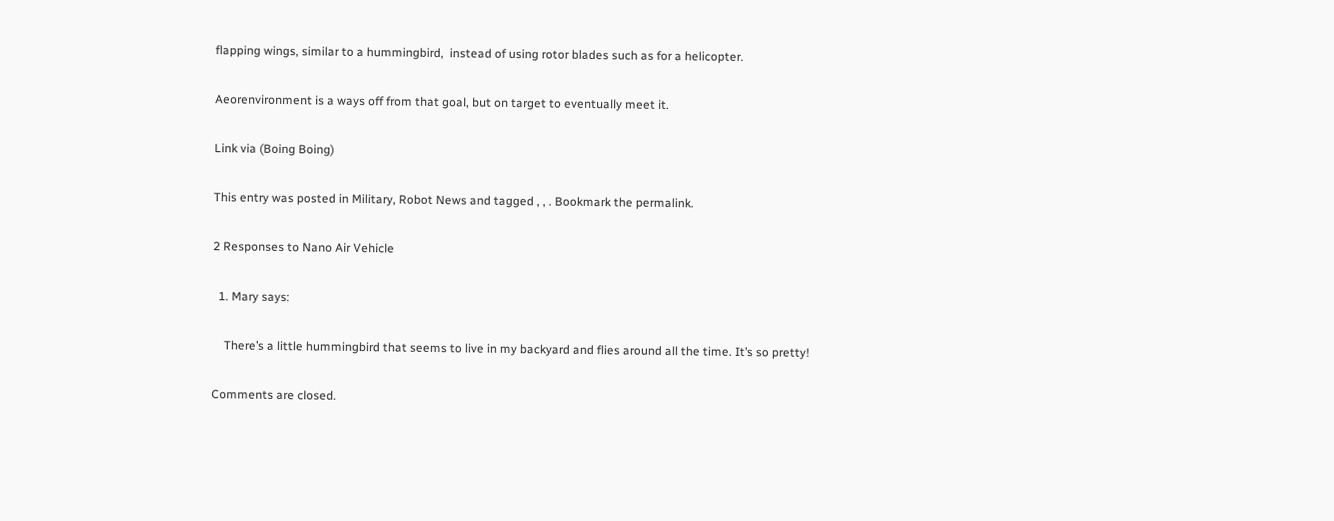flapping wings, similar to a hummingbird,  instead of using rotor blades such as for a helicopter.

Aeorenvironment is a ways off from that goal, but on target to eventually meet it.

Link via (Boing Boing)

This entry was posted in Military, Robot News and tagged , , . Bookmark the permalink.

2 Responses to Nano Air Vehicle

  1. Mary says:

    There’s a little hummingbird that seems to live in my backyard and flies around all the time. It’s so pretty!

Comments are closed.